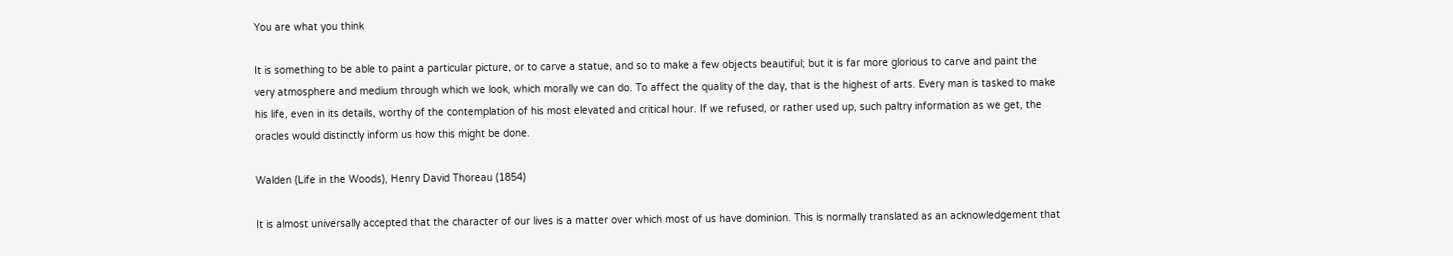You are what you think

It is something to be able to paint a particular picture, or to carve a statue, and so to make a few objects beautiful; but it is far more glorious to carve and paint the very atmosphere and medium through which we look, which morally we can do. To affect the quality of the day, that is the highest of arts. Every man is tasked to make his life, even in its details, worthy of the contemplation of his most elevated and critical hour. If we refused, or rather used up, such paltry information as we get, the oracles would distinctly inform us how this might be done.

Walden (Life in the Woods), Henry David Thoreau (1854)

It is almost universally accepted that the character of our lives is a matter over which most of us have dominion. This is normally translated as an acknowledgement that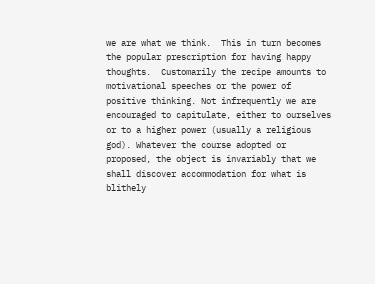we are what we think.  This in turn becomes the popular prescription for having happy thoughts.  Customarily the recipe amounts to motivational speeches or the power of positive thinking. Not infrequently we are encouraged to capitulate, either to ourselves or to a higher power (usually a religious god). Whatever the course adopted or proposed, the object is invariably that we shall discover accommodation for what is blithely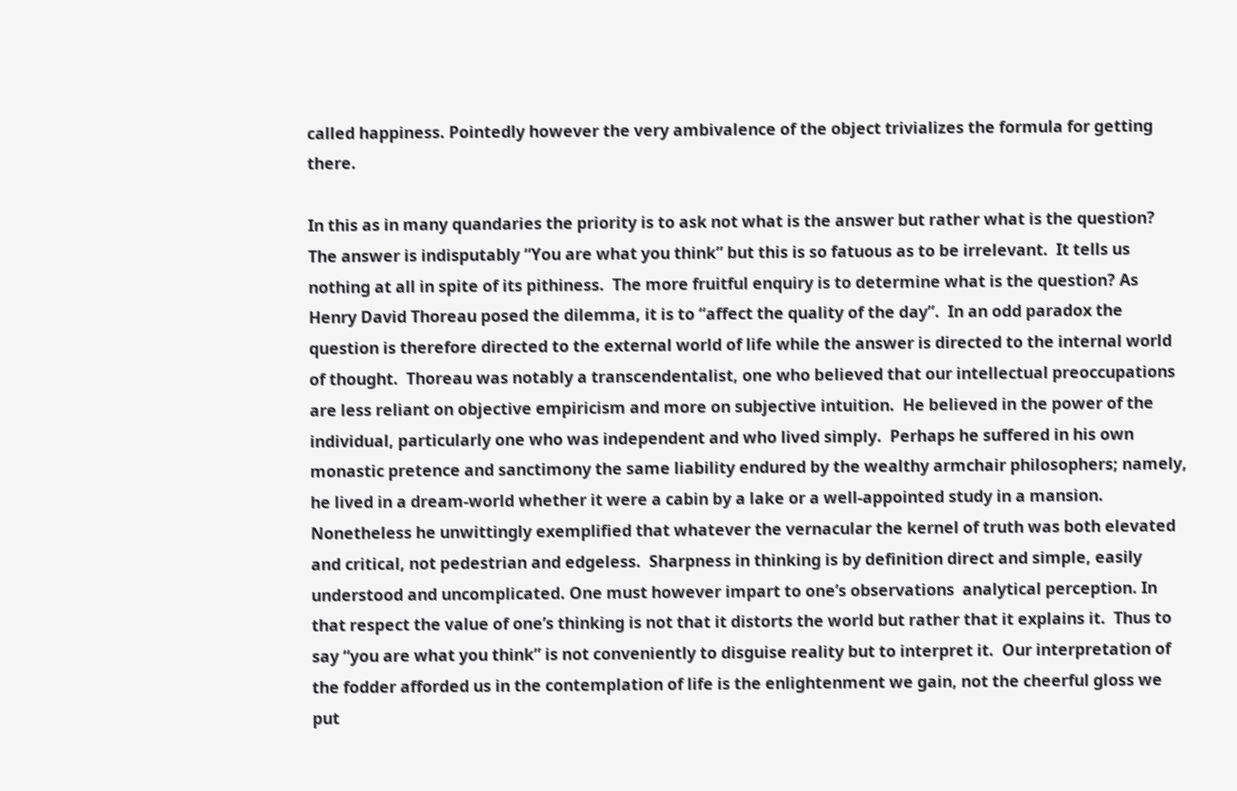called happiness. Pointedly however the very ambivalence of the object trivializes the formula for getting there.

In this as in many quandaries the priority is to ask not what is the answer but rather what is the question?  The answer is indisputably “You are what you think” but this is so fatuous as to be irrelevant.  It tells us nothing at all in spite of its pithiness.  The more fruitful enquiry is to determine what is the question? As Henry David Thoreau posed the dilemma, it is to “affect the quality of the day”.  In an odd paradox the question is therefore directed to the external world of life while the answer is directed to the internal world of thought.  Thoreau was notably a transcendentalist, one who believed that our intellectual preoccupations are less reliant on objective empiricism and more on subjective intuition.  He believed in the power of the individual, particularly one who was independent and who lived simply.  Perhaps he suffered in his own monastic pretence and sanctimony the same liability endured by the wealthy armchair philosophers; namely, he lived in a dream-world whether it were a cabin by a lake or a well-appointed study in a mansion.  Nonetheless he unwittingly exemplified that whatever the vernacular the kernel of truth was both elevated and critical, not pedestrian and edgeless.  Sharpness in thinking is by definition direct and simple, easily understood and uncomplicated. One must however impart to one’s observations  analytical perception. In that respect the value of one’s thinking is not that it distorts the world but rather that it explains it.  Thus to say “you are what you think” is not conveniently to disguise reality but to interpret it.  Our interpretation of the fodder afforded us in the contemplation of life is the enlightenment we gain, not the cheerful gloss we put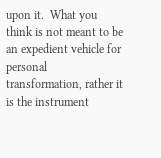upon it.  What you think is not meant to be an expedient vehicle for personal transformation, rather it is the instrument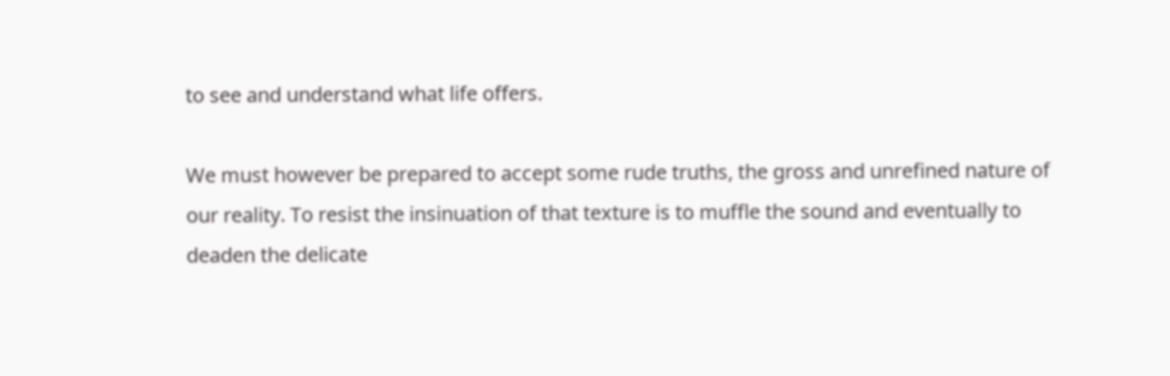to see and understand what life offers.

We must however be prepared to accept some rude truths, the gross and unrefined nature of our reality. To resist the insinuation of that texture is to muffle the sound and eventually to deaden the delicate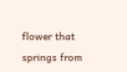flower that springs from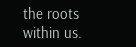the roots within us.